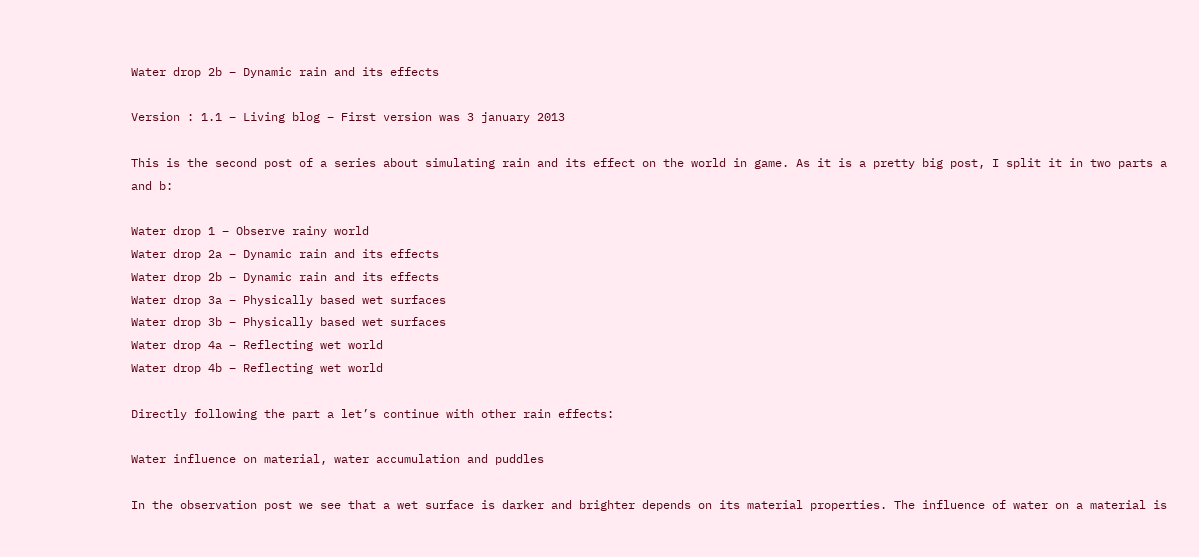Water drop 2b – Dynamic rain and its effects

Version : 1.1 – Living blog – First version was 3 january 2013

This is the second post of a series about simulating rain and its effect on the world in game. As it is a pretty big post, I split it in two parts a and b:

Water drop 1 – Observe rainy world
Water drop 2a – Dynamic rain and its effects
Water drop 2b – Dynamic rain and its effects
Water drop 3a – Physically based wet surfaces
Water drop 3b – Physically based wet surfaces
Water drop 4a – Reflecting wet world
Water drop 4b – Reflecting wet world

Directly following the part a let’s continue with other rain effects:

Water influence on material, water accumulation and puddles

In the observation post we see that a wet surface is darker and brighter depends on its material properties. The influence of water on a material is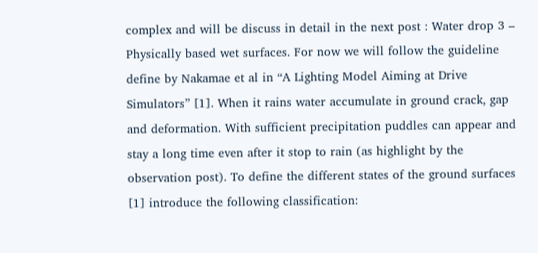complex and will be discuss in detail in the next post : Water drop 3 – Physically based wet surfaces. For now we will follow the guideline define by Nakamae et al in “A Lighting Model Aiming at Drive Simulators” [1]. When it rains water accumulate in ground crack, gap and deformation. With sufficient precipitation puddles can appear and stay a long time even after it stop to rain (as highlight by the observation post). To define the different states of the ground surfaces [1] introduce the following classification: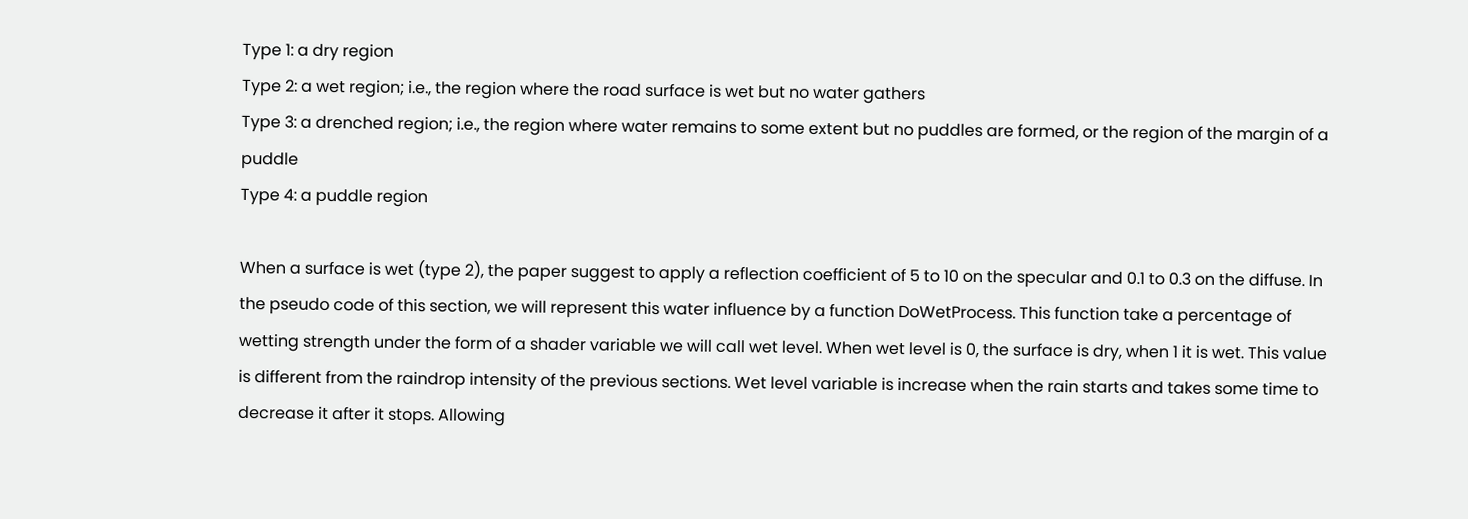Type 1: a dry region
Type 2: a wet region; i.e., the region where the road surface is wet but no water gathers
Type 3: a drenched region; i.e., the region where water remains to some extent but no puddles are formed, or the region of the margin of a puddle
Type 4: a puddle region

When a surface is wet (type 2), the paper suggest to apply a reflection coefficient of 5 to 10 on the specular and 0.1 to 0.3 on the diffuse. In the pseudo code of this section, we will represent this water influence by a function DoWetProcess. This function take a percentage of wetting strength under the form of a shader variable we will call wet level. When wet level is 0, the surface is dry, when 1 it is wet. This value is different from the raindrop intensity of the previous sections. Wet level variable is increase when the rain starts and takes some time to decrease it after it stops. Allowing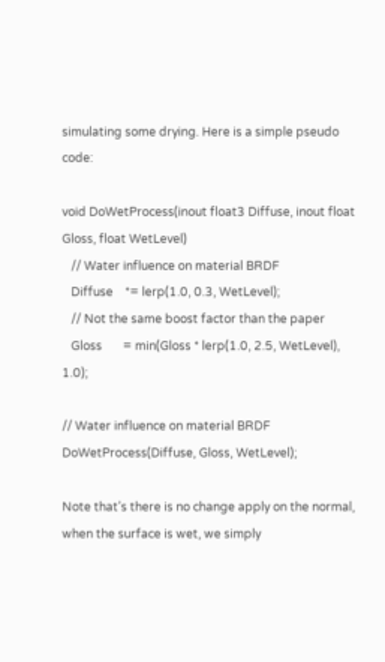simulating some drying. Here is a simple pseudo code:

void DoWetProcess(inout float3 Diffuse, inout float Gloss, float WetLevel)
   // Water influence on material BRDF
   Diffuse    *= lerp(1.0, 0.3, WetLevel);
   // Not the same boost factor than the paper
   Gloss       = min(Gloss * lerp(1.0, 2.5, WetLevel), 1.0);

// Water influence on material BRDF
DoWetProcess(Diffuse, Gloss, WetLevel);

Note that’s there is no change apply on the normal, when the surface is wet, we simply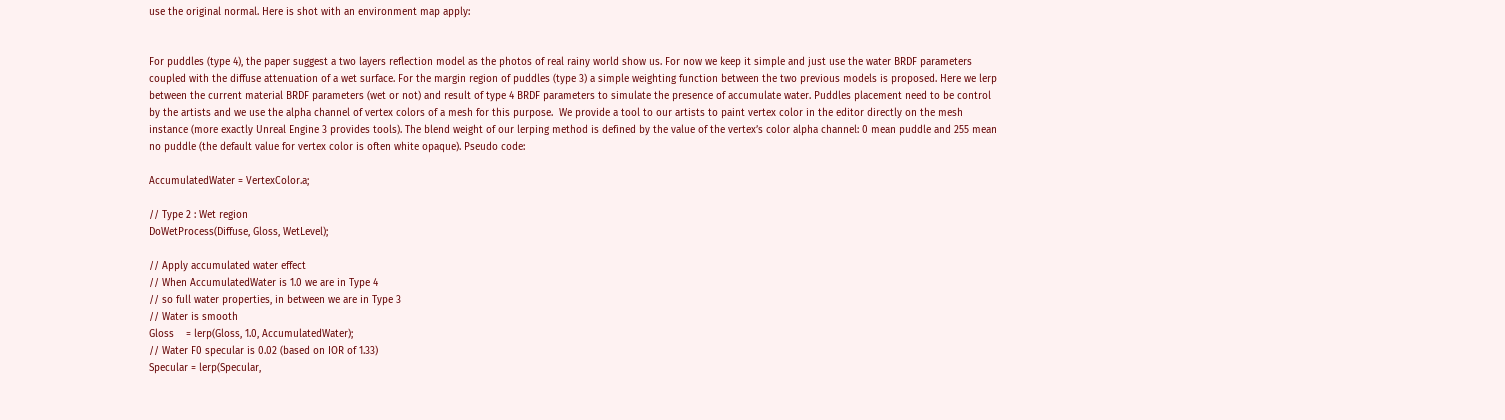use the original normal. Here is shot with an environment map apply:


For puddles (type 4), the paper suggest a two layers reflection model as the photos of real rainy world show us. For now we keep it simple and just use the water BRDF parameters coupled with the diffuse attenuation of a wet surface. For the margin region of puddles (type 3) a simple weighting function between the two previous models is proposed. Here we lerp between the current material BRDF parameters (wet or not) and result of type 4 BRDF parameters to simulate the presence of accumulate water. Puddles placement need to be control by the artists and we use the alpha channel of vertex colors of a mesh for this purpose.  We provide a tool to our artists to paint vertex color in the editor directly on the mesh instance (more exactly Unreal Engine 3 provides tools). The blend weight of our lerping method is defined by the value of the vertex’s color alpha channel: 0 mean puddle and 255 mean no puddle (the default value for vertex color is often white opaque). Pseudo code:

AccumulatedWater = VertexColor.a;

// Type 2 : Wet region
DoWetProcess(Diffuse, Gloss, WetLevel);

// Apply accumulated water effect
// When AccumulatedWater is 1.0 we are in Type 4
// so full water properties, in between we are in Type 3
// Water is smooth
Gloss    = lerp(Gloss, 1.0, AccumulatedWater);
// Water F0 specular is 0.02 (based on IOR of 1.33)
Specular = lerp(Specular,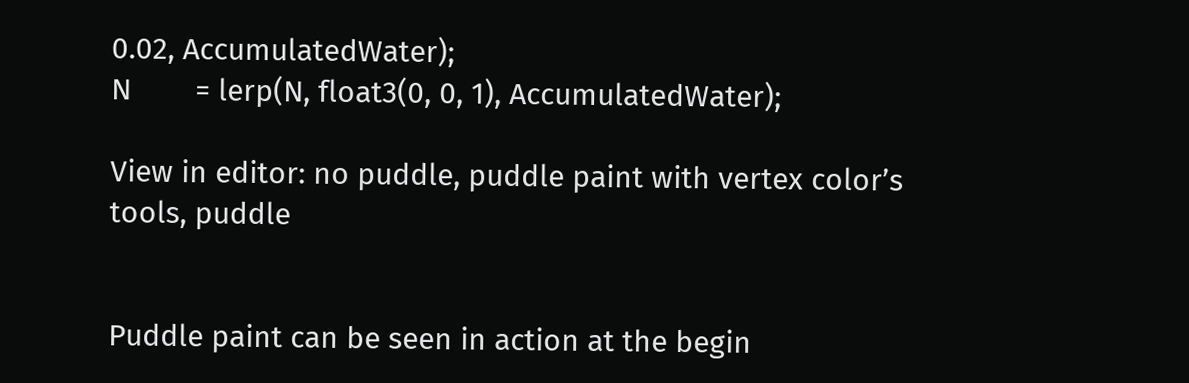0.02, AccumulatedWater);
N        = lerp(N, float3(0, 0, 1), AccumulatedWater);

View in editor: no puddle, puddle paint with vertex color’s tools, puddle


Puddle paint can be seen in action at the begin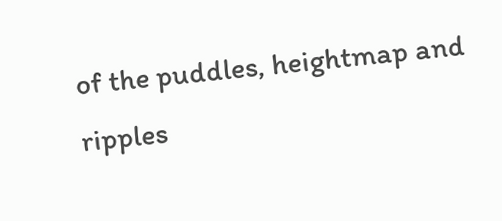of the puddles, heightmap and ripples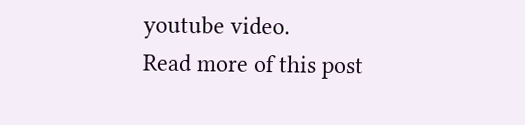youtube video.
Read more of this post